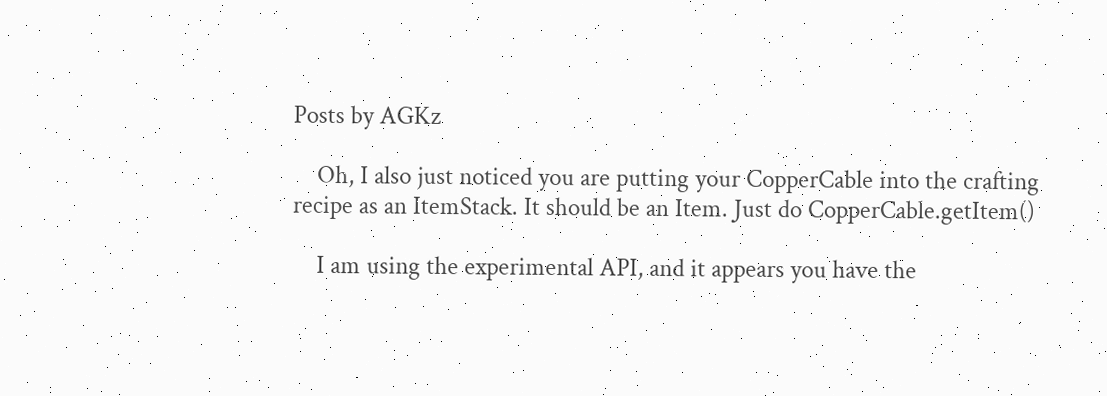Posts by AGKz

    Oh, I also just noticed you are putting your CopperCable into the crafting recipe as an ItemStack. It should be an Item. Just do CopperCable.getItem()

    I am using the experimental API, and it appears you have the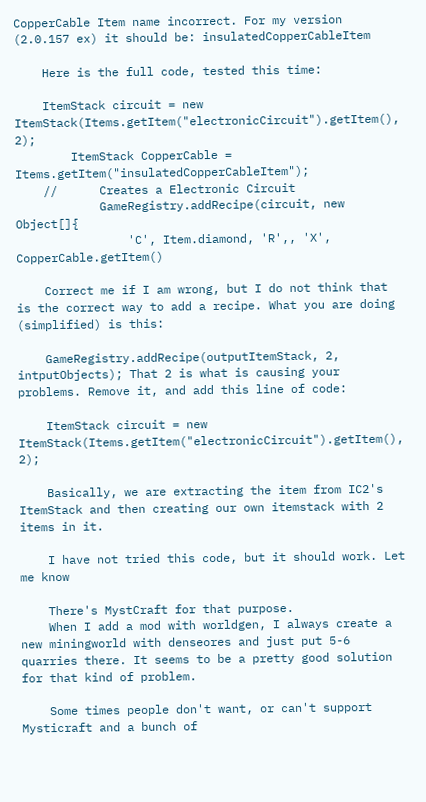CopperCable Item name incorrect. For my version (2.0.157 ex) it should be: insulatedCopperCableItem

    Here is the full code, tested this time:

    ItemStack circuit = new ItemStack(Items.getItem("electronicCircuit").getItem(), 2);
        ItemStack CopperCable = Items.getItem("insulatedCopperCableItem");
    //      Creates a Electronic Circuit
            GameRegistry.addRecipe(circuit, new Object[]{
                'C', Item.diamond, 'R',, 'X', CopperCable.getItem()

    Correct me if I am wrong, but I do not think that is the correct way to add a recipe. What you are doing (simplified) is this:

    GameRegistry.addRecipe(outputItemStack, 2, intputObjects); That 2 is what is causing your problems. Remove it, and add this line of code:

    ItemStack circuit = new ItemStack(Items.getItem("electronicCircuit").getItem(), 2);

    Basically, we are extracting the item from IC2's ItemStack and then creating our own itemstack with 2 items in it.

    I have not tried this code, but it should work. Let me know

    There's MystCraft for that purpose.
    When I add a mod with worldgen, I always create a new miningworld with denseores and just put 5-6 quarries there. It seems to be a pretty good solution for that kind of problem.

    Some times people don't want, or can't support Mysticraft and a bunch of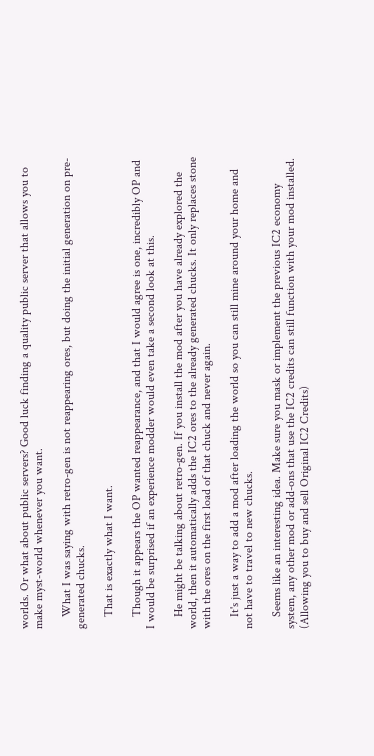worlds. Or what about public servers? Good luck finding a quality public server that allows you to make myst-world whenever you want.

    What I was saying with retro-gen is not reappearing ores, but doing the initial generation on pre-generated chucks.

    That is exactly what I want.

    Though it appears the OP wanted reappearance, and that I would agree is one, incredibly OP and I would be surprised if an experience modder would even take a second look at this.

    He might be talking about retro-gen. If you install the mod after you have already explored the world, then it automatically adds the IC2 ores to the already generated chucks. It only replaces stone with the ores on the first load of that chuck and never again.

    It's just a way to add a mod after loading the world so you can still mine around your home and not have to travel to new chucks.

    Seems like an interesting idea. Make sure you mask or implement the previous IC2 economy system, any other mod or add-ons that use the IC2 credits can still function with your mod installed. (Allowing you to buy and sell Original IC2 Credits)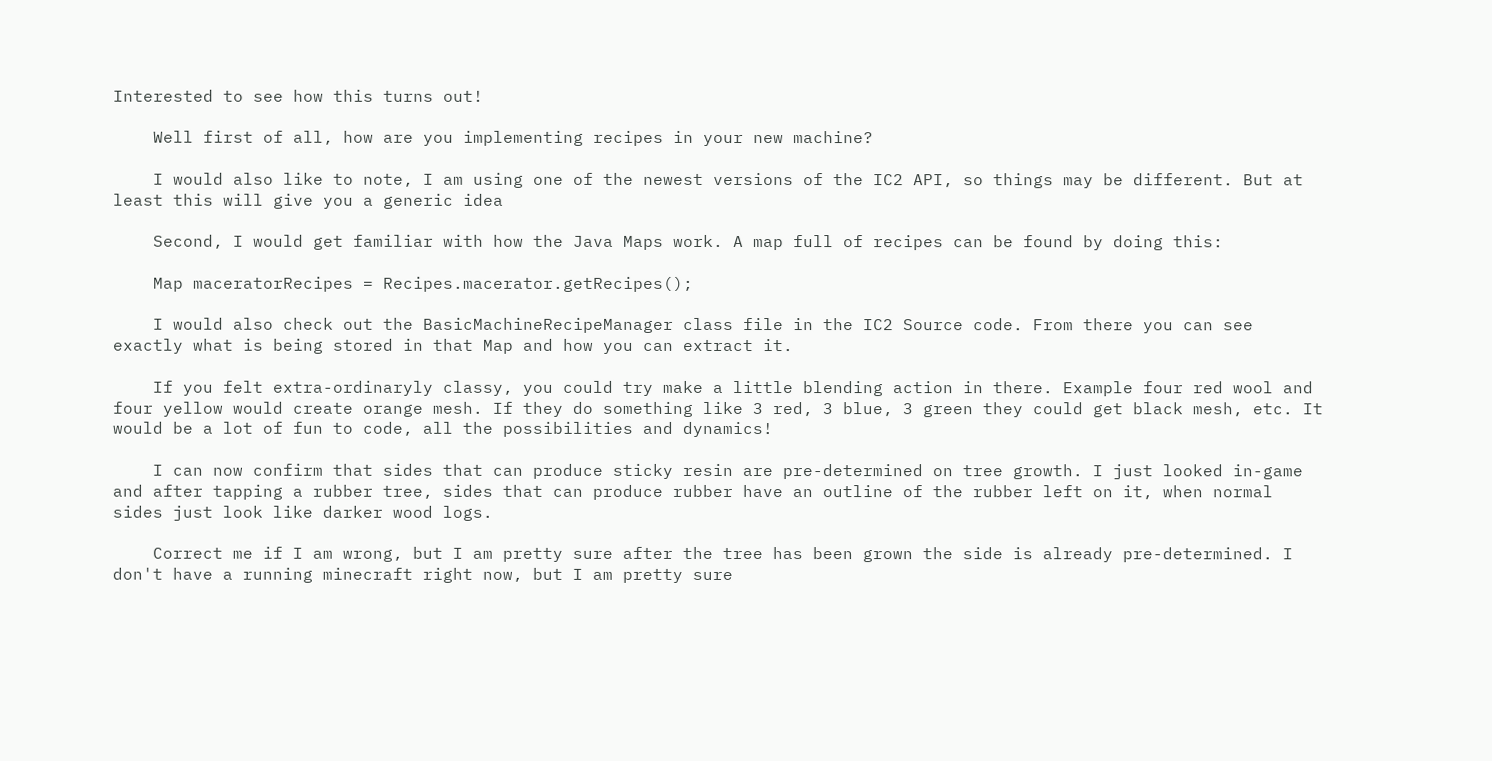Interested to see how this turns out!

    Well first of all, how are you implementing recipes in your new machine?

    I would also like to note, I am using one of the newest versions of the IC2 API, so things may be different. But at least this will give you a generic idea

    Second, I would get familiar with how the Java Maps work. A map full of recipes can be found by doing this:

    Map maceratorRecipes = Recipes.macerator.getRecipes();

    I would also check out the BasicMachineRecipeManager class file in the IC2 Source code. From there you can see exactly what is being stored in that Map and how you can extract it.

    If you felt extra-ordinaryly classy, you could try make a little blending action in there. Example four red wool and four yellow would create orange mesh. If they do something like 3 red, 3 blue, 3 green they could get black mesh, etc. It would be a lot of fun to code, all the possibilities and dynamics!

    I can now confirm that sides that can produce sticky resin are pre-determined on tree growth. I just looked in-game and after tapping a rubber tree, sides that can produce rubber have an outline of the rubber left on it, when normal sides just look like darker wood logs.

    Correct me if I am wrong, but I am pretty sure after the tree has been grown the side is already pre-determined. I don't have a running minecraft right now, but I am pretty sure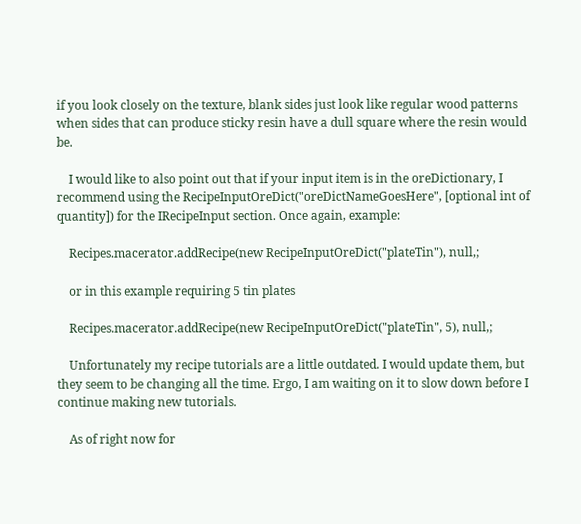if you look closely on the texture, blank sides just look like regular wood patterns when sides that can produce sticky resin have a dull square where the resin would be.

    I would like to also point out that if your input item is in the oreDictionary, I recommend using the RecipeInputOreDict("oreDictNameGoesHere", [optional int of quantity]) for the IRecipeInput section. Once again, example:

    Recipes.macerator.addRecipe(new RecipeInputOreDict("plateTin"), null,;

    or in this example requiring 5 tin plates

    Recipes.macerator.addRecipe(new RecipeInputOreDict("plateTin", 5), null,;

    Unfortunately my recipe tutorials are a little outdated. I would update them, but they seem to be changing all the time. Ergo, I am waiting on it to slow down before I continue making new tutorials.

    As of right now for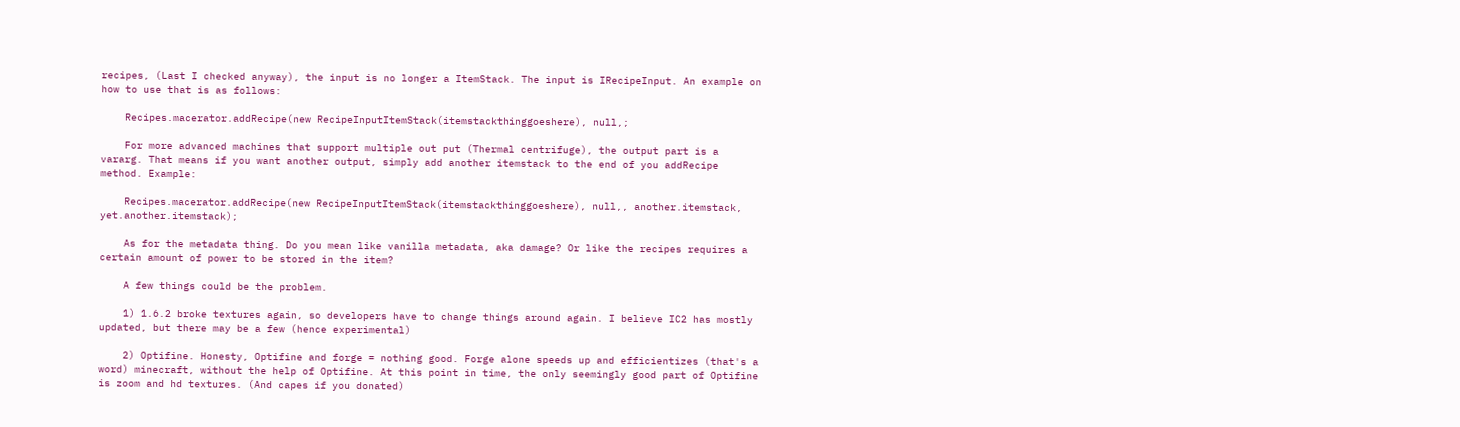recipes, (Last I checked anyway), the input is no longer a ItemStack. The input is IRecipeInput. An example on how to use that is as follows:

    Recipes.macerator.addRecipe(new RecipeInputItemStack(itemstackthinggoeshere), null,;

    For more advanced machines that support multiple out put (Thermal centrifuge), the output part is a vararg. That means if you want another output, simply add another itemstack to the end of you addRecipe method. Example:

    Recipes.macerator.addRecipe(new RecipeInputItemStack(itemstackthinggoeshere), null,, another.itemstack, yet.another.itemstack);

    As for the metadata thing. Do you mean like vanilla metadata, aka damage? Or like the recipes requires a certain amount of power to be stored in the item?

    A few things could be the problem.

    1) 1.6.2 broke textures again, so developers have to change things around again. I believe IC2 has mostly updated, but there may be a few (hence experimental)

    2) Optifine. Honesty, Optifine and forge = nothing good. Forge alone speeds up and efficientizes (that's a word) minecraft, without the help of Optifine. At this point in time, the only seemingly good part of Optifine is zoom and hd textures. (And capes if you donated)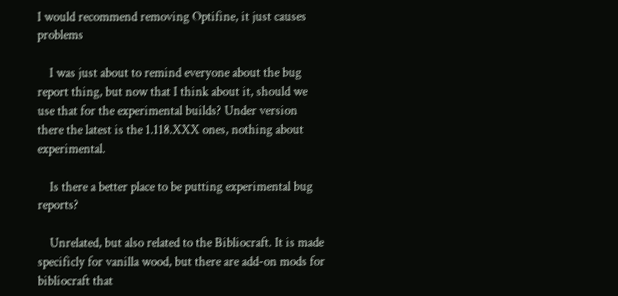I would recommend removing Optifine, it just causes problems

    I was just about to remind everyone about the bug report thing, but now that I think about it, should we use that for the experimental builds? Under version there the latest is the 1.118.XXX ones, nothing about experimental.

    Is there a better place to be putting experimental bug reports?

    Unrelated, but also related to the Bibliocraft. It is made specificly for vanilla wood, but there are add-on mods for bibliocraft that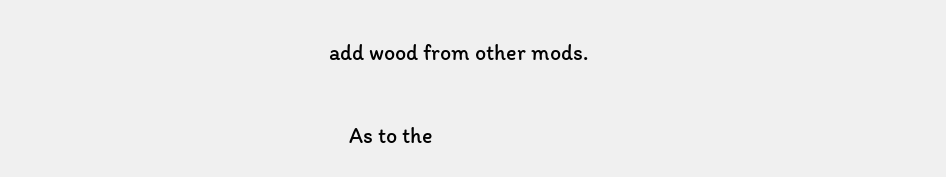add wood from other mods.

    As to the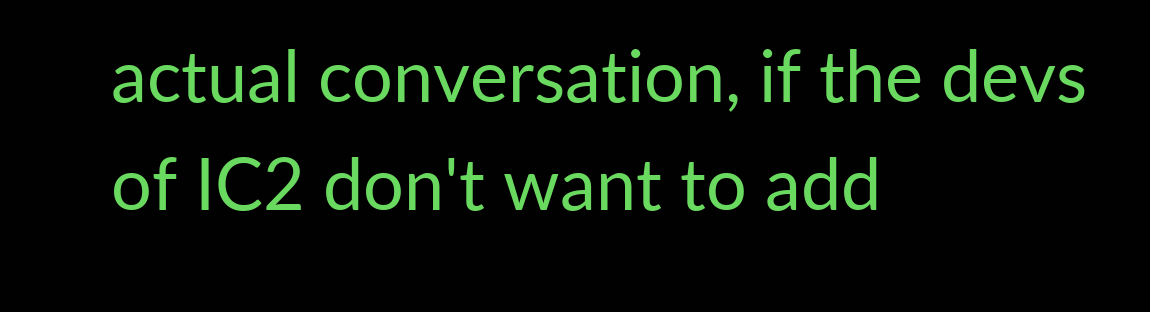actual conversation, if the devs of IC2 don't want to add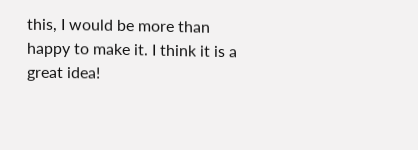this, I would be more than happy to make it. I think it is a great idea!